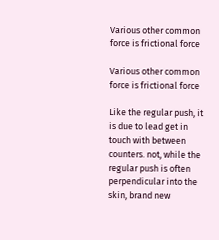Various other common force is frictional force

Various other common force is frictional force

Like the regular push, it is due to lead get in touch with between counters. not, while the regular push is often perpendicular into the skin, brand new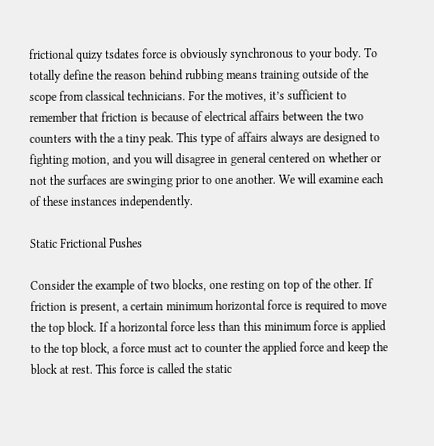frictional quizy tsdates force is obviously synchronous to your body. To totally define the reason behind rubbing means training outside of the scope from classical technicians. For the motives, it’s sufficient to remember that friction is because of electrical affairs between the two counters with the a tiny peak. This type of affairs always are designed to fighting motion, and you will disagree in general centered on whether or not the surfaces are swinging prior to one another. We will examine each of these instances independently.

Static Frictional Pushes

Consider the example of two blocks, one resting on top of the other. If friction is present, a certain minimum horizontal force is required to move the top block. If a horizontal force less than this minimum force is applied to the top block, a force must act to counter the applied force and keep the block at rest. This force is called the static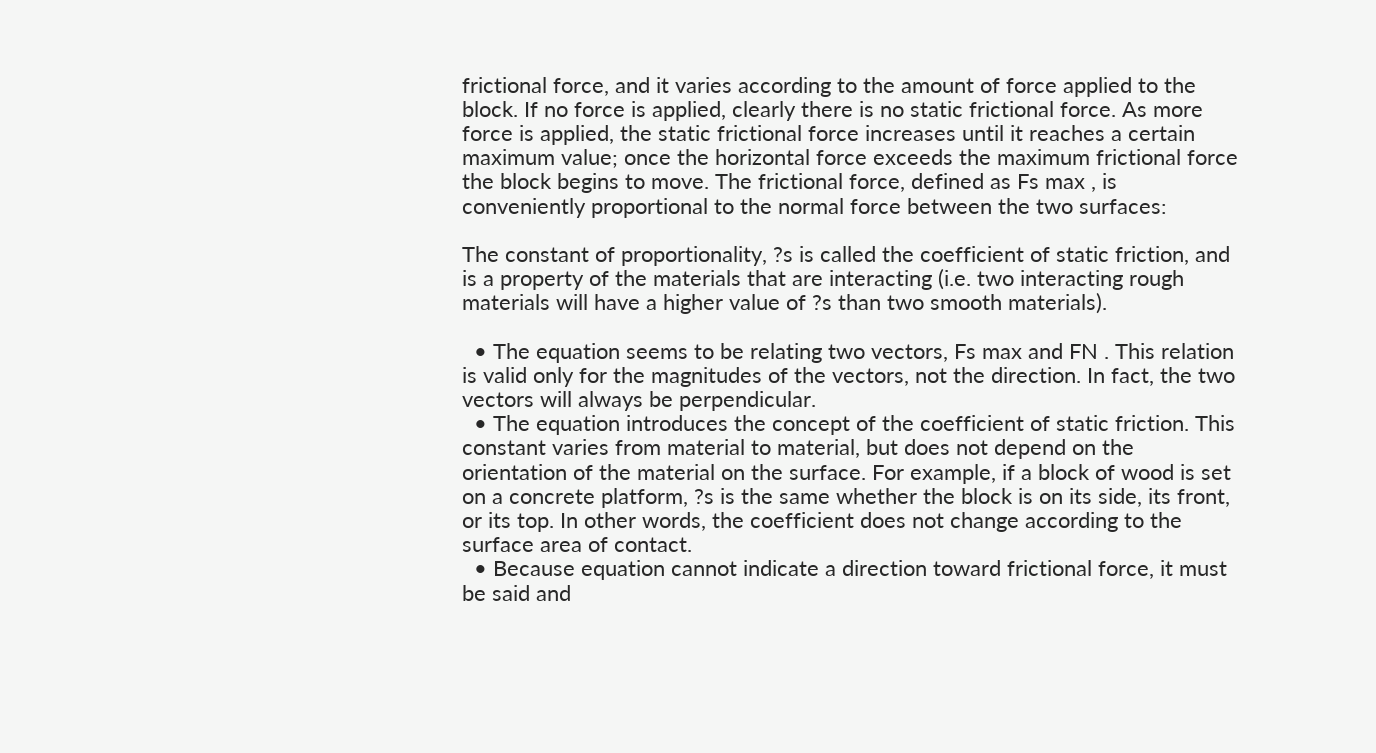frictional force, and it varies according to the amount of force applied to the block. If no force is applied, clearly there is no static frictional force. As more force is applied, the static frictional force increases until it reaches a certain maximum value; once the horizontal force exceeds the maximum frictional force the block begins to move. The frictional force, defined as Fs max , is conveniently proportional to the normal force between the two surfaces:

The constant of proportionality, ?s is called the coefficient of static friction, and is a property of the materials that are interacting (i.e. two interacting rough materials will have a higher value of ?s than two smooth materials).

  • The equation seems to be relating two vectors, Fs max and FN . This relation is valid only for the magnitudes of the vectors, not the direction. In fact, the two vectors will always be perpendicular.
  • The equation introduces the concept of the coefficient of static friction. This constant varies from material to material, but does not depend on the orientation of the material on the surface. For example, if a block of wood is set on a concrete platform, ?s is the same whether the block is on its side, its front, or its top. In other words, the coefficient does not change according to the surface area of contact.
  • Because equation cannot indicate a direction toward frictional force, it must be said and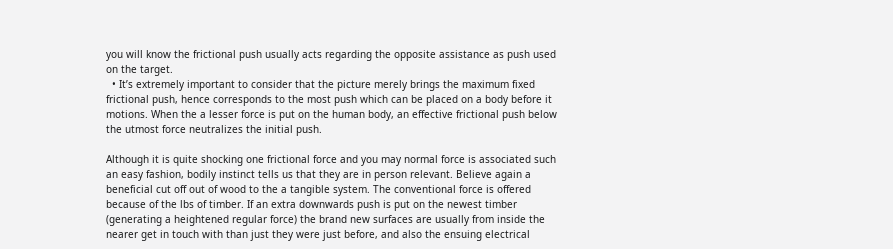you will know the frictional push usually acts regarding the opposite assistance as push used on the target.
  • It’s extremely important to consider that the picture merely brings the maximum fixed frictional push, hence corresponds to the most push which can be placed on a body before it motions. When the a lesser force is put on the human body, an effective frictional push below the utmost force neutralizes the initial push.

Although it is quite shocking one frictional force and you may normal force is associated such an easy fashion, bodily instinct tells us that they are in person relevant. Believe again a beneficial cut off out of wood to the a tangible system. The conventional force is offered because of the lbs of timber. If an extra downwards push is put on the newest timber (generating a heightened regular force) the brand new surfaces are usually from inside the nearer get in touch with than just they were just before, and also the ensuing electrical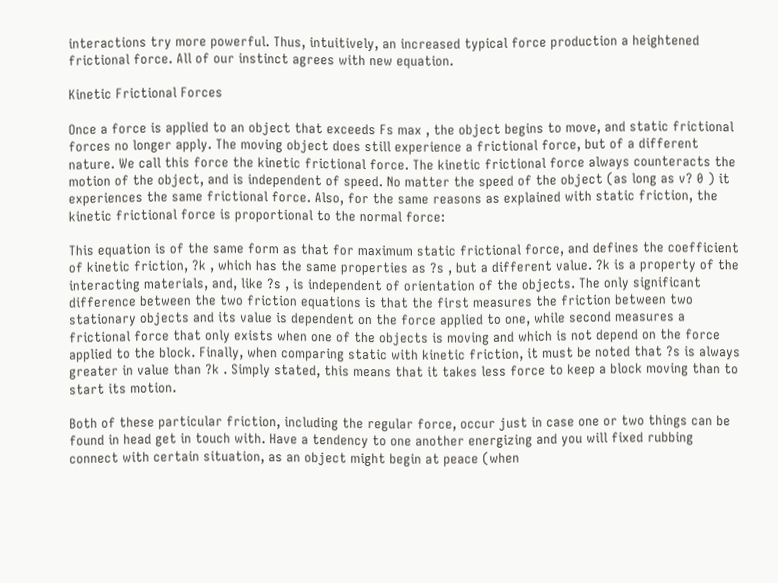interactions try more powerful. Thus, intuitively, an increased typical force production a heightened frictional force. All of our instinct agrees with new equation.

Kinetic Frictional Forces

Once a force is applied to an object that exceeds Fs max , the object begins to move, and static frictional forces no longer apply. The moving object does still experience a frictional force, but of a different nature. We call this force the kinetic frictional force. The kinetic frictional force always counteracts the motion of the object, and is independent of speed. No matter the speed of the object (as long as v? 0 ) it experiences the same frictional force. Also, for the same reasons as explained with static friction, the kinetic frictional force is proportional to the normal force:

This equation is of the same form as that for maximum static frictional force, and defines the coefficient of kinetic friction, ?k , which has the same properties as ?s , but a different value. ?k is a property of the interacting materials, and, like ?s , is independent of orientation of the objects. The only significant difference between the two friction equations is that the first measures the friction between two stationary objects and its value is dependent on the force applied to one, while second measures a frictional force that only exists when one of the objects is moving and which is not depend on the force applied to the block. Finally, when comparing static with kinetic friction, it must be noted that ?s is always greater in value than ?k . Simply stated, this means that it takes less force to keep a block moving than to start its motion.

Both of these particular friction, including the regular force, occur just in case one or two things can be found in head get in touch with. Have a tendency to one another energizing and you will fixed rubbing connect with certain situation, as an object might begin at peace (when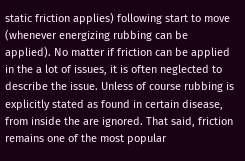static friction applies) following start to move (whenever energizing rubbing can be applied). No matter if friction can be applied in the a lot of issues, it is often neglected to describe the issue. Unless of course rubbing is explicitly stated as found in certain disease, from inside the are ignored. That said, friction remains one of the most popular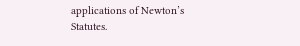applications of Newton’s Statutes.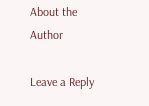About the Author

Leave a Reply